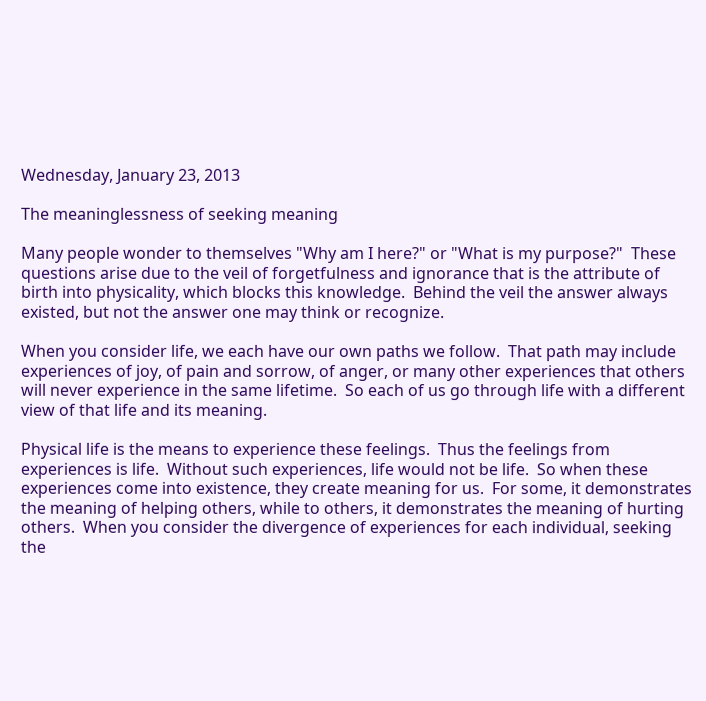Wednesday, January 23, 2013

The meaninglessness of seeking meaning

Many people wonder to themselves "Why am I here?" or "What is my purpose?"  These questions arise due to the veil of forgetfulness and ignorance that is the attribute of birth into physicality, which blocks this knowledge.  Behind the veil the answer always existed, but not the answer one may think or recognize.

When you consider life, we each have our own paths we follow.  That path may include experiences of joy, of pain and sorrow, of anger, or many other experiences that others will never experience in the same lifetime.  So each of us go through life with a different view of that life and its meaning.

Physical life is the means to experience these feelings.  Thus the feelings from experiences is life.  Without such experiences, life would not be life.  So when these experiences come into existence, they create meaning for us.  For some, it demonstrates the meaning of helping others, while to others, it demonstrates the meaning of hurting others.  When you consider the divergence of experiences for each individual, seeking the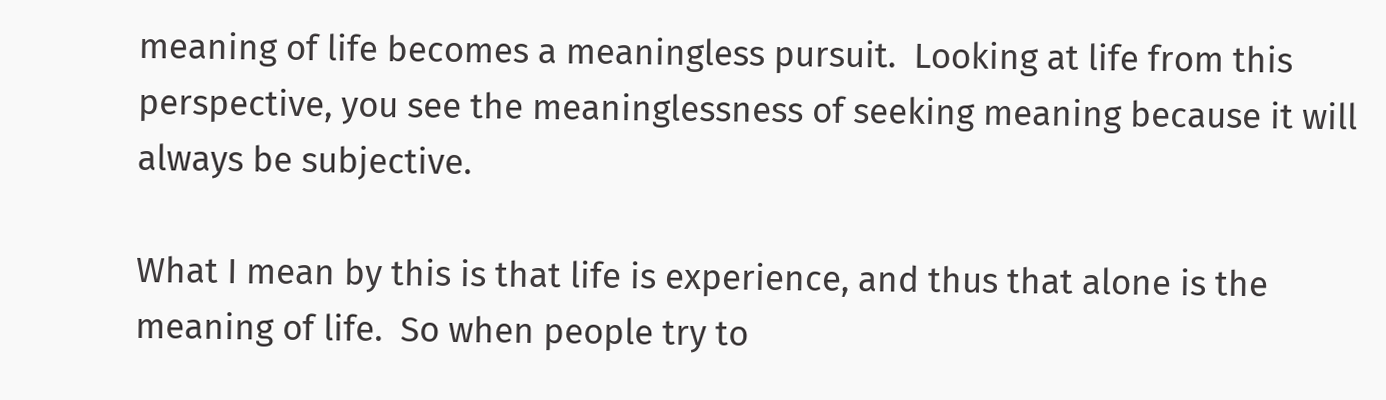meaning of life becomes a meaningless pursuit.  Looking at life from this perspective, you see the meaninglessness of seeking meaning because it will always be subjective.

What I mean by this is that life is experience, and thus that alone is the meaning of life.  So when people try to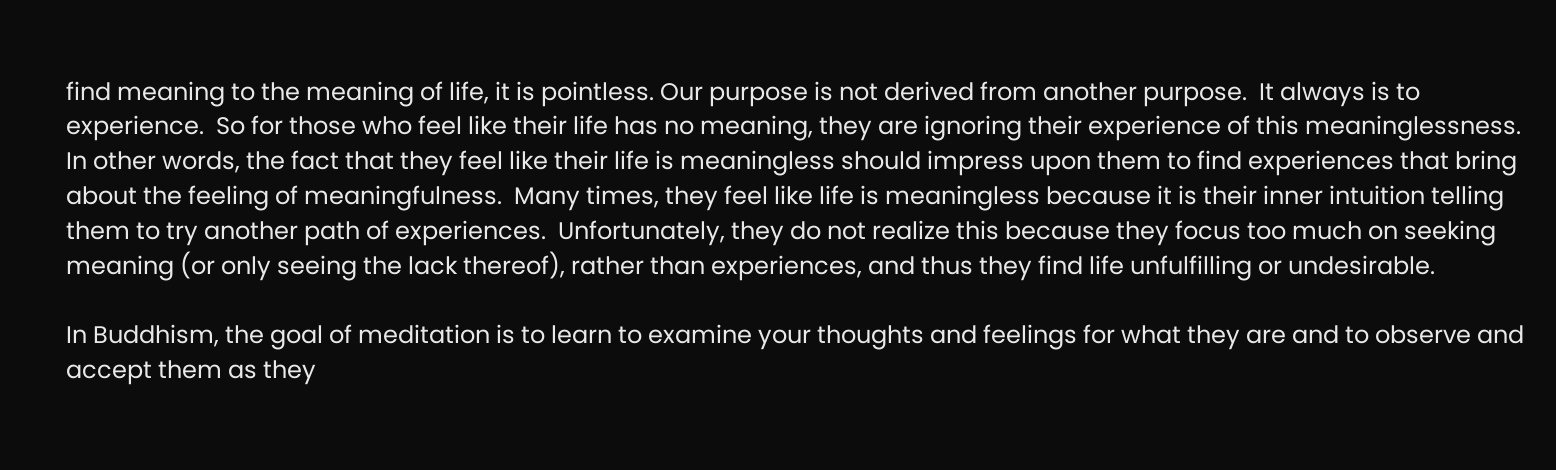find meaning to the meaning of life, it is pointless. Our purpose is not derived from another purpose.  It always is to experience.  So for those who feel like their life has no meaning, they are ignoring their experience of this meaninglessness.  In other words, the fact that they feel like their life is meaningless should impress upon them to find experiences that bring about the feeling of meaningfulness.  Many times, they feel like life is meaningless because it is their inner intuition telling them to try another path of experiences.  Unfortunately, they do not realize this because they focus too much on seeking meaning (or only seeing the lack thereof), rather than experiences, and thus they find life unfulfilling or undesirable.

In Buddhism, the goal of meditation is to learn to examine your thoughts and feelings for what they are and to observe and accept them as they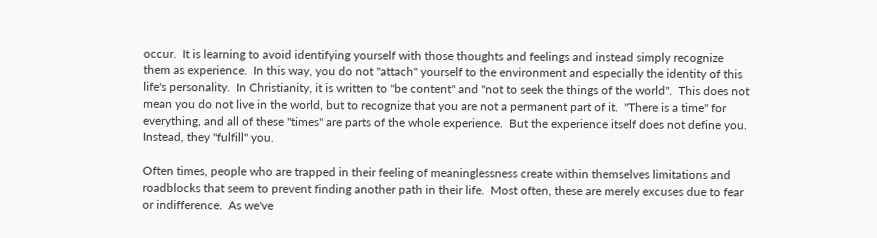occur.  It is learning to avoid identifying yourself with those thoughts and feelings and instead simply recognize them as experience.  In this way, you do not "attach" yourself to the environment and especially the identity of this life's personality.  In Christianity, it is written to "be content" and "not to seek the things of the world".  This does not mean you do not live in the world, but to recognize that you are not a permanent part of it.  "There is a time" for everything, and all of these "times" are parts of the whole experience.  But the experience itself does not define you.  Instead, they "fulfill" you.

Often times, people who are trapped in their feeling of meaninglessness create within themselves limitations and roadblocks that seem to prevent finding another path in their life.  Most often, these are merely excuses due to fear or indifference.  As we've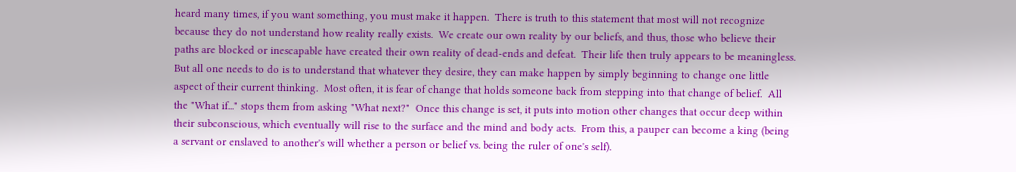heard many times, if you want something, you must make it happen.  There is truth to this statement that most will not recognize because they do not understand how reality really exists.  We create our own reality by our beliefs, and thus, those who believe their paths are blocked or inescapable have created their own reality of dead-ends and defeat.  Their life then truly appears to be meaningless.  But all one needs to do is to understand that whatever they desire, they can make happen by simply beginning to change one little aspect of their current thinking.  Most often, it is fear of change that holds someone back from stepping into that change of belief.  All the "What if..." stops them from asking "What next?"  Once this change is set, it puts into motion other changes that occur deep within their subconscious, which eventually will rise to the surface and the mind and body acts.  From this, a pauper can become a king (being a servant or enslaved to another's will whether a person or belief vs. being the ruler of one's self).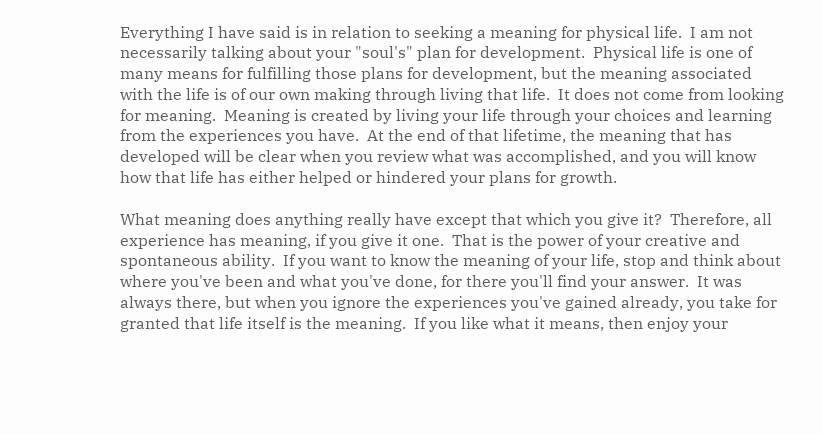Everything I have said is in relation to seeking a meaning for physical life.  I am not necessarily talking about your "soul's" plan for development.  Physical life is one of many means for fulfilling those plans for development, but the meaning associated with the life is of our own making through living that life.  It does not come from looking for meaning.  Meaning is created by living your life through your choices and learning from the experiences you have.  At the end of that lifetime, the meaning that has developed will be clear when you review what was accomplished, and you will know how that life has either helped or hindered your plans for growth.

What meaning does anything really have except that which you give it?  Therefore, all experience has meaning, if you give it one.  That is the power of your creative and spontaneous ability.  If you want to know the meaning of your life, stop and think about where you've been and what you've done, for there you'll find your answer.  It was always there, but when you ignore the experiences you've gained already, you take for granted that life itself is the meaning.  If you like what it means, then enjoy your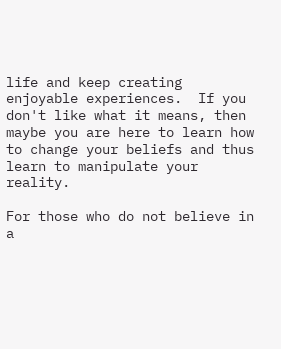life and keep creating enjoyable experiences.  If you don't like what it means, then maybe you are here to learn how to change your beliefs and thus learn to manipulate your reality.

For those who do not believe in a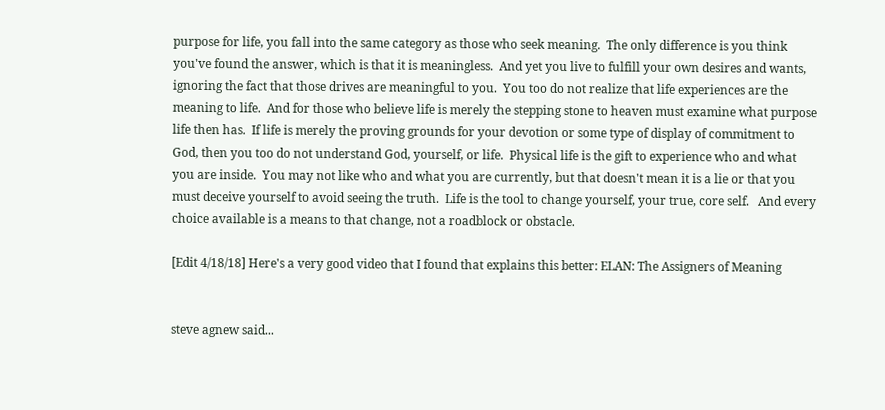purpose for life, you fall into the same category as those who seek meaning.  The only difference is you think you've found the answer, which is that it is meaningless.  And yet you live to fulfill your own desires and wants, ignoring the fact that those drives are meaningful to you.  You too do not realize that life experiences are the meaning to life.  And for those who believe life is merely the stepping stone to heaven must examine what purpose life then has.  If life is merely the proving grounds for your devotion or some type of display of commitment to God, then you too do not understand God, yourself, or life.  Physical life is the gift to experience who and what you are inside.  You may not like who and what you are currently, but that doesn't mean it is a lie or that you must deceive yourself to avoid seeing the truth.  Life is the tool to change yourself, your true, core self.   And every choice available is a means to that change, not a roadblock or obstacle.

[Edit 4/18/18] Here's a very good video that I found that explains this better: ELAN: The Assigners of Meaning


steve agnew said...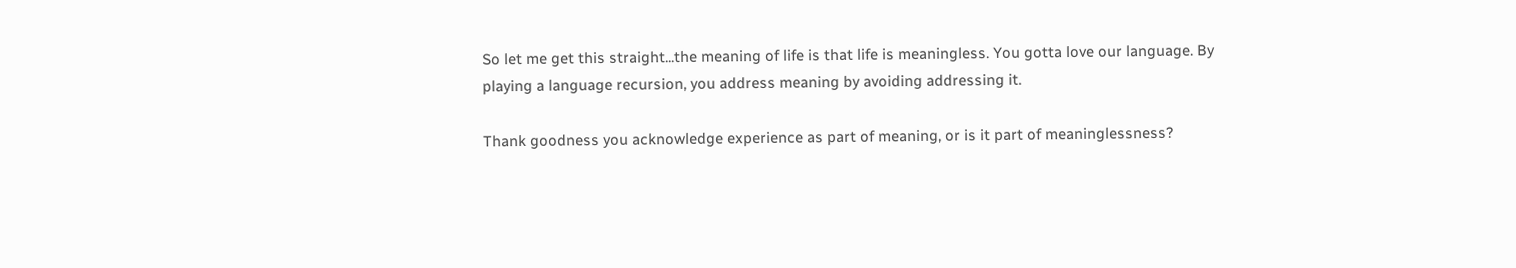So let me get this straight...the meaning of life is that life is meaningless. You gotta love our language. By playing a language recursion, you address meaning by avoiding addressing it.

Thank goodness you acknowledge experience as part of meaning, or is it part of meaninglessness?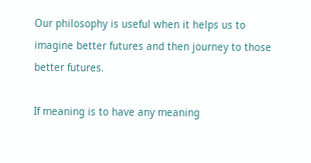Our philosophy is useful when it helps us to imagine better futures and then journey to those better futures.

If meaning is to have any meaning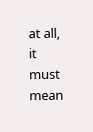at all, it must mean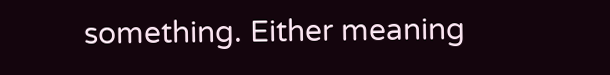something. Either meaning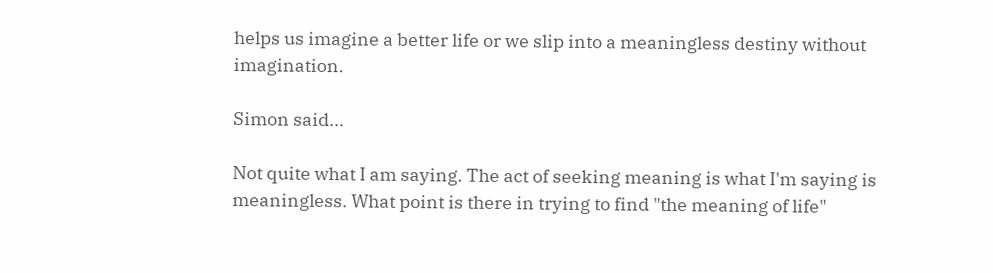helps us imagine a better life or we slip into a meaningless destiny without imagination.

Simon said...

Not quite what I am saying. The act of seeking meaning is what I'm saying is meaningless. What point is there in trying to find "the meaning of life"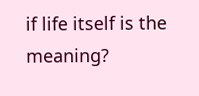if life itself is the meaning?